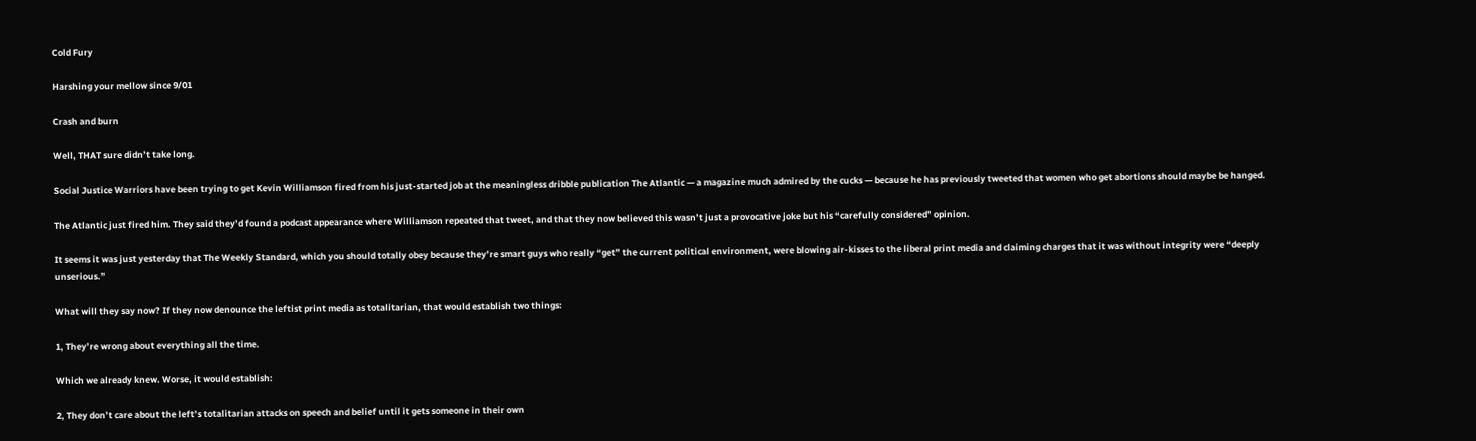Cold Fury

Harshing your mellow since 9/01

Crash and burn

Well, THAT sure didn’t take long.

Social Justice Warriors have been trying to get Kevin Williamson fired from his just-started job at the meaningless dribble publication The Atlantic — a magazine much admired by the cucks — because he has previously tweeted that women who get abortions should maybe be hanged.

The Atlantic just fired him. They said they’d found a podcast appearance where Williamson repeated that tweet, and that they now believed this wasn’t just a provocative joke but his “carefully considered” opinion.

It seems it was just yesterday that The Weekly Standard, which you should totally obey because they’re smart guys who really “get” the current political environment, were blowing air-kisses to the liberal print media and claiming charges that it was without integrity were “deeply unserious.”

What will they say now? If they now denounce the leftist print media as totalitarian, that would establish two things:

1, They’re wrong about everything all the time.

Which we already knew. Worse, it would establish:

2, They don’t care about the left’s totalitarian attacks on speech and belief until it gets someone in their own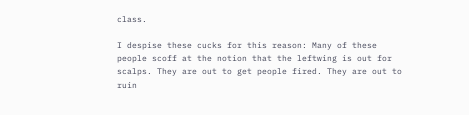class.

I despise these cucks for this reason: Many of these people scoff at the notion that the leftwing is out for scalps. They are out to get people fired. They are out to ruin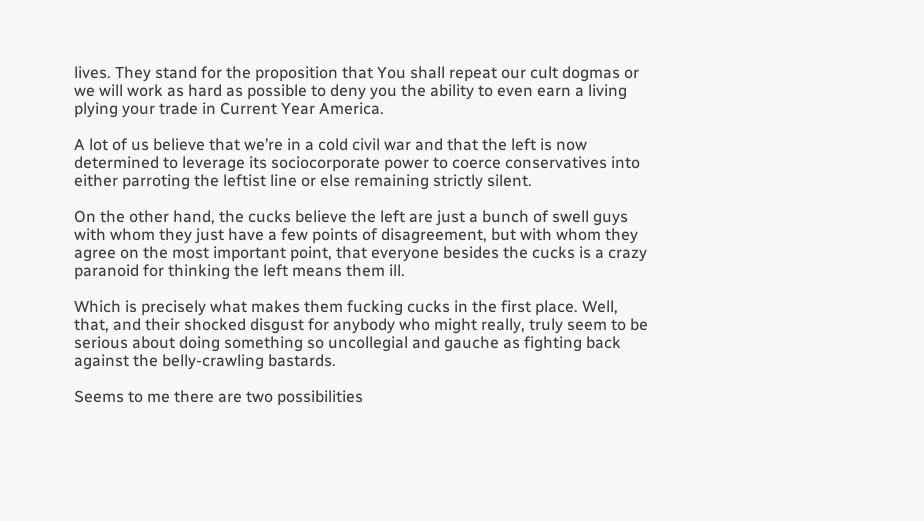lives. They stand for the proposition that You shall repeat our cult dogmas or we will work as hard as possible to deny you the ability to even earn a living plying your trade in Current Year America.

A lot of us believe that we’re in a cold civil war and that the left is now determined to leverage its sociocorporate power to coerce conservatives into either parroting the leftist line or else remaining strictly silent.

On the other hand, the cucks believe the left are just a bunch of swell guys with whom they just have a few points of disagreement, but with whom they agree on the most important point, that everyone besides the cucks is a crazy paranoid for thinking the left means them ill.

Which is precisely what makes them fucking cucks in the first place. Well, that, and their shocked disgust for anybody who might really, truly seem to be serious about doing something so uncollegial and gauche as fighting back against the belly-crawling bastards.

Seems to me there are two possibilities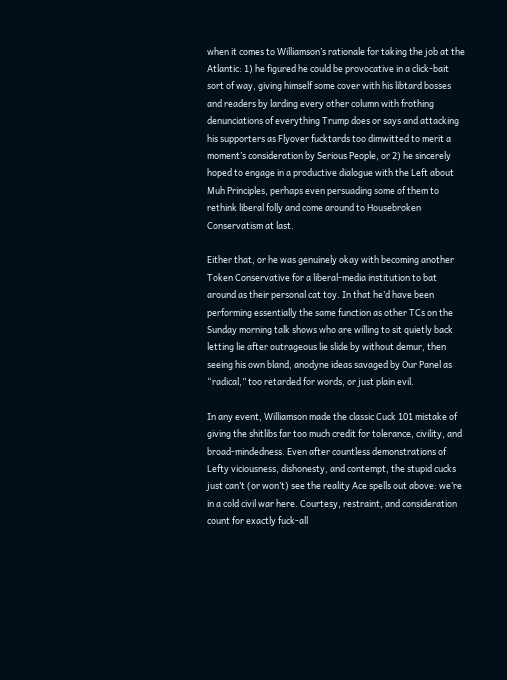when it comes to Williamson’s rationale for taking the job at the Atlantic: 1) he figured he could be provocative in a click-bait sort of way, giving himself some cover with his libtard bosses and readers by larding every other column with frothing denunciations of everything Trump does or says and attacking his supporters as Flyover fucktards too dimwitted to merit a moment’s consideration by Serious People, or 2) he sincerely hoped to engage in a productive dialogue with the Left about Muh Principles, perhaps even persuading some of them to rethink liberal folly and come around to Housebroken Conservatism at last.

Either that, or he was genuinely okay with becoming another Token Conservative for a liberal-media institution to bat around as their personal cat toy. In that he’d have been performing essentially the same function as other TCs on the Sunday morning talk shows who are willing to sit quietly back letting lie after outrageous lie slide by without demur, then seeing his own bland, anodyne ideas savaged by Our Panel as “radical,” too retarded for words, or just plain evil.

In any event, Williamson made the classic Cuck 101 mistake of giving the shitlibs far too much credit for tolerance, civility, and broad-mindedness. Even after countless demonstrations of Lefty viciousness, dishonesty, and contempt, the stupid cucks just can’t (or won’t) see the reality Ace spells out above: we’re in a cold civil war here. Courtesy, restraint, and consideration count for exactly fuck-all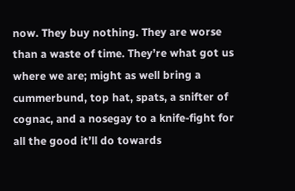now. They buy nothing. They are worse than a waste of time. They’re what got us where we are; might as well bring a cummerbund, top hat, spats, a snifter of cognac, and a nosegay to a knife-fight for all the good it’ll do towards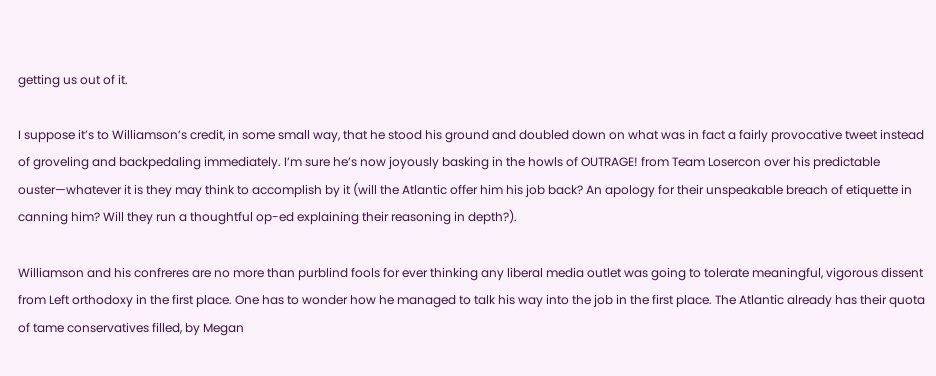getting us out of it.

I suppose it’s to Williamson’s credit, in some small way, that he stood his ground and doubled down on what was in fact a fairly provocative tweet instead of groveling and backpedaling immediately. I’m sure he’s now joyously basking in the howls of OUTRAGE! from Team Losercon over his predictable ouster—whatever it is they may think to accomplish by it (will the Atlantic offer him his job back? An apology for their unspeakable breach of etiquette in canning him? Will they run a thoughtful op-ed explaining their reasoning in depth?).

Williamson and his confreres are no more than purblind fools for ever thinking any liberal media outlet was going to tolerate meaningful, vigorous dissent from Left orthodoxy in the first place. One has to wonder how he managed to talk his way into the job in the first place. The Atlantic already has their quota of tame conservatives filled, by Megan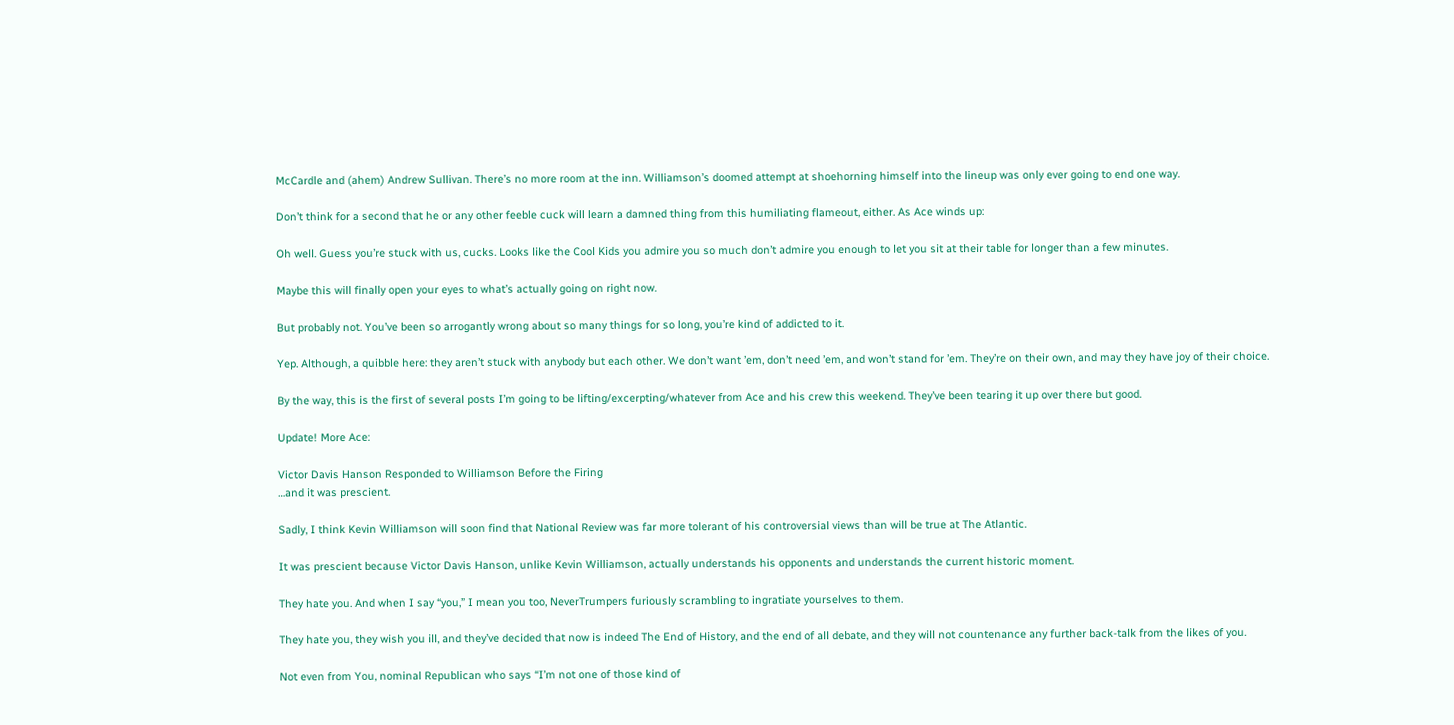McCardle and (ahem) Andrew Sullivan. There’s no more room at the inn. Williamson’s doomed attempt at shoehorning himself into the lineup was only ever going to end one way.

Don’t think for a second that he or any other feeble cuck will learn a damned thing from this humiliating flameout, either. As Ace winds up:

Oh well. Guess you’re stuck with us, cucks. Looks like the Cool Kids you admire you so much don’t admire you enough to let you sit at their table for longer than a few minutes.

Maybe this will finally open your eyes to what’s actually going on right now.

But probably not. You’ve been so arrogantly wrong about so many things for so long, you’re kind of addicted to it.

Yep. Although, a quibble here: they aren’t stuck with anybody but each other. We don’t want ’em, don’t need ’em, and won’t stand for ’em. They’re on their own, and may they have joy of their choice.

By the way, this is the first of several posts I’m going to be lifting/excerpting/whatever from Ace and his crew this weekend. They’ve been tearing it up over there but good.

Update! More Ace:

Victor Davis Hanson Responded to Williamson Before the Firing
…and it was prescient.

Sadly, I think Kevin Williamson will soon find that National Review was far more tolerant of his controversial views than will be true at The Atlantic.

It was prescient because Victor Davis Hanson, unlike Kevin Williamson, actually understands his opponents and understands the current historic moment.

They hate you. And when I say “you,” I mean you too, NeverTrumpers furiously scrambling to ingratiate yourselves to them.

They hate you, they wish you ill, and they’ve decided that now is indeed The End of History, and the end of all debate, and they will not countenance any further back-talk from the likes of you.

Not even from You, nominal Republican who says “I’m not one of those kind of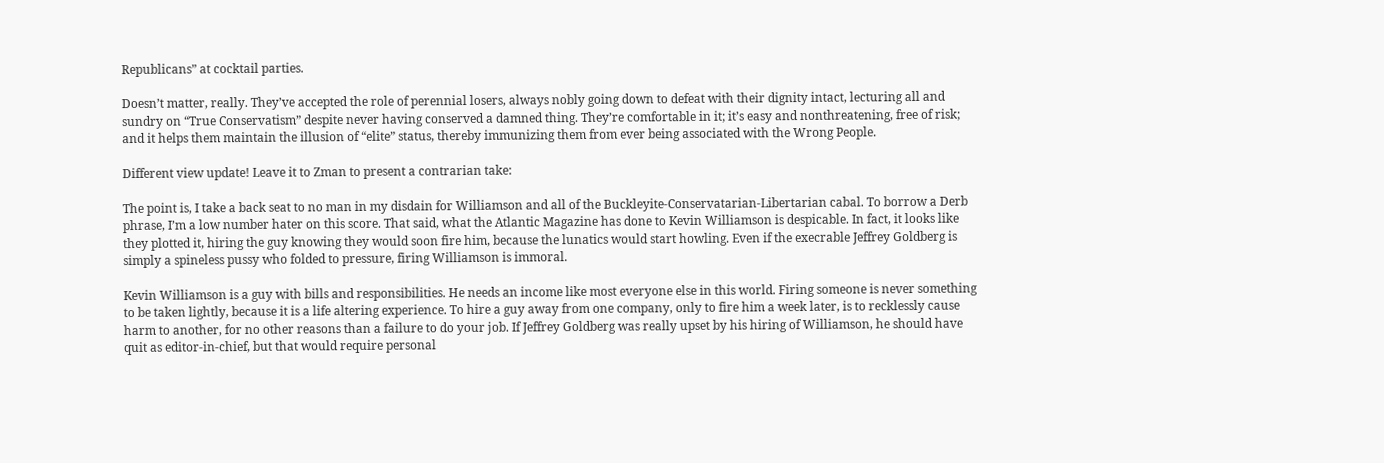Republicans” at cocktail parties.

Doesn’t matter, really. They’ve accepted the role of perennial losers, always nobly going down to defeat with their dignity intact, lecturing all and sundry on “True Conservatism” despite never having conserved a damned thing. They’re comfortable in it; it’s easy and nonthreatening, free of risk; and it helps them maintain the illusion of “elite” status, thereby immunizing them from ever being associated with the Wrong People.

Different view update! Leave it to Zman to present a contrarian take:

The point is, I take a back seat to no man in my disdain for Williamson and all of the Buckleyite-Conservatarian-Libertarian cabal. To borrow a Derb phrase, I’m a low number hater on this score. That said, what the Atlantic Magazine has done to Kevin Williamson is despicable. In fact, it looks like they plotted it, hiring the guy knowing they would soon fire him, because the lunatics would start howling. Even if the execrable Jeffrey Goldberg is simply a spineless pussy who folded to pressure, firing Williamson is immoral.

Kevin Williamson is a guy with bills and responsibilities. He needs an income like most everyone else in this world. Firing someone is never something to be taken lightly, because it is a life altering experience. To hire a guy away from one company, only to fire him a week later, is to recklessly cause harm to another, for no other reasons than a failure to do your job. If Jeffrey Goldberg was really upset by his hiring of Williamson, he should have quit as editor-in-chief, but that would require personal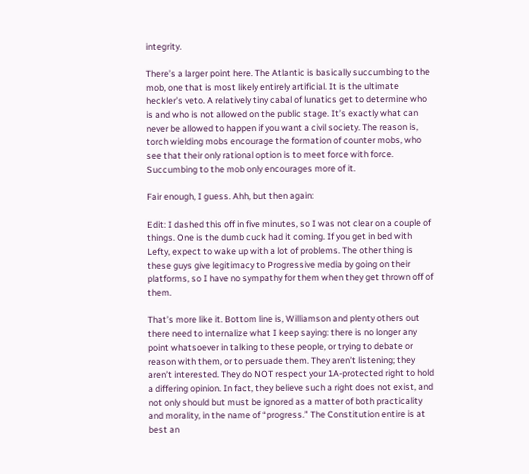integrity.

There’s a larger point here. The Atlantic is basically succumbing to the mob, one that is most likely entirely artificial. It is the ultimate heckler’s veto. A relatively tiny cabal of lunatics get to determine who is and who is not allowed on the public stage. It’s exactly what can never be allowed to happen if you want a civil society. The reason is, torch wielding mobs encourage the formation of counter mobs, who see that their only rational option is to meet force with force. Succumbing to the mob only encourages more of it.

Fair enough, I guess. Ahh, but then again:

Edit: I dashed this off in five minutes, so I was not clear on a couple of things. One is the dumb cuck had it coming. If you get in bed with Lefty, expect to wake up with a lot of problems. The other thing is these guys give legitimacy to Progressive media by going on their platforms, so I have no sympathy for them when they get thrown off of them.

That’s more like it. Bottom line is, Williamson and plenty others out there need to internalize what I keep saying: there is no longer any point whatsoever in talking to these people, or trying to debate or reason with them, or to persuade them. They aren’t listening; they aren’t interested. They do NOT respect your 1A-protected right to hold a differing opinion. In fact, they believe such a right does not exist, and not only should but must be ignored as a matter of both practicality and morality, in the name of “progress.” The Constitution entire is at best an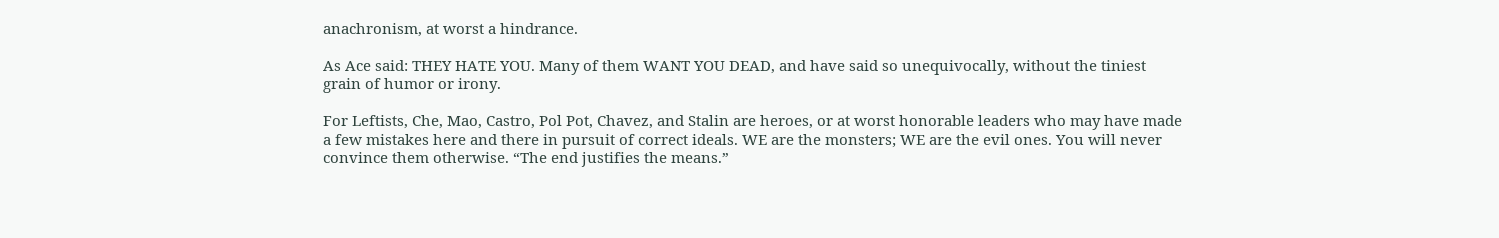anachronism, at worst a hindrance.

As Ace said: THEY HATE YOU. Many of them WANT YOU DEAD, and have said so unequivocally, without the tiniest grain of humor or irony.

For Leftists, Che, Mao, Castro, Pol Pot, Chavez, and Stalin are heroes, or at worst honorable leaders who may have made a few mistakes here and there in pursuit of correct ideals. WE are the monsters; WE are the evil ones. You will never convince them otherwise. “The end justifies the means.”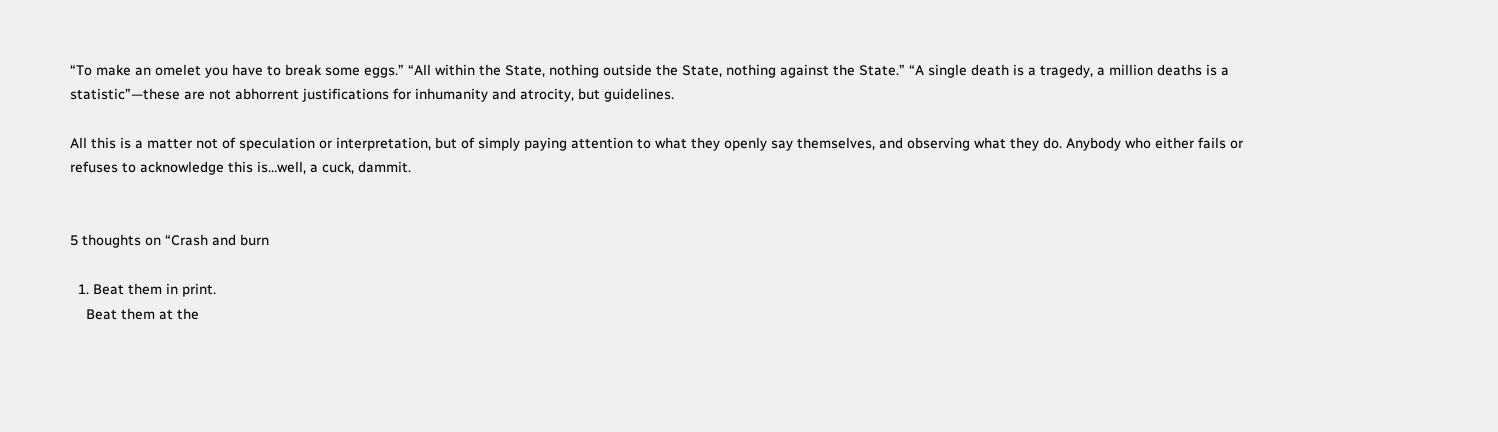“To make an omelet you have to break some eggs.” “All within the State, nothing outside the State, nothing against the State.” “A single death is a tragedy, a million deaths is a statistic”—these are not abhorrent justifications for inhumanity and atrocity, but guidelines.

All this is a matter not of speculation or interpretation, but of simply paying attention to what they openly say themselves, and observing what they do. Anybody who either fails or refuses to acknowledge this is…well, a cuck, dammit.


5 thoughts on “Crash and burn

  1. Beat them in print.
    Beat them at the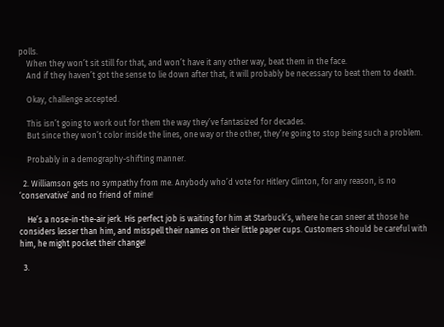polls.
    When they won’t sit still for that, and won’t have it any other way, beat them in the face.
    And if they haven’t got the sense to lie down after that, it will probably be necessary to beat them to death.

    Okay, challenge accepted.

    This isn’t going to work out for them the way they’ve fantasized for decades.
    But since they won’t color inside the lines, one way or the other, they’re going to stop being such a problem.

    Probably in a demography-shifting manner.

  2. Williamson gets no sympathy from me. Anybody who’d vote for Hitlery Clinton, for any reason, is no ‘conservative’ and no friend of mine!

    He’s a nose-in-the-air jerk. His perfect job is waiting for him at Starbuck’s, where he can sneer at those he considers lesser than him, and misspell their names on their little paper cups. Customers should be careful with him, he might pocket their change!

  3.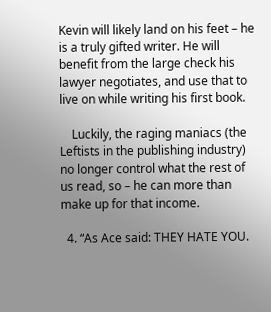Kevin will likely land on his feet – he is a truly gifted writer. He will benefit from the large check his lawyer negotiates, and use that to live on while writing his first book.

    Luckily, the raging maniacs (the Leftists in the publishing industry) no longer control what the rest of us read, so – he can more than make up for that income.

  4. “As Ace said: THEY HATE YOU.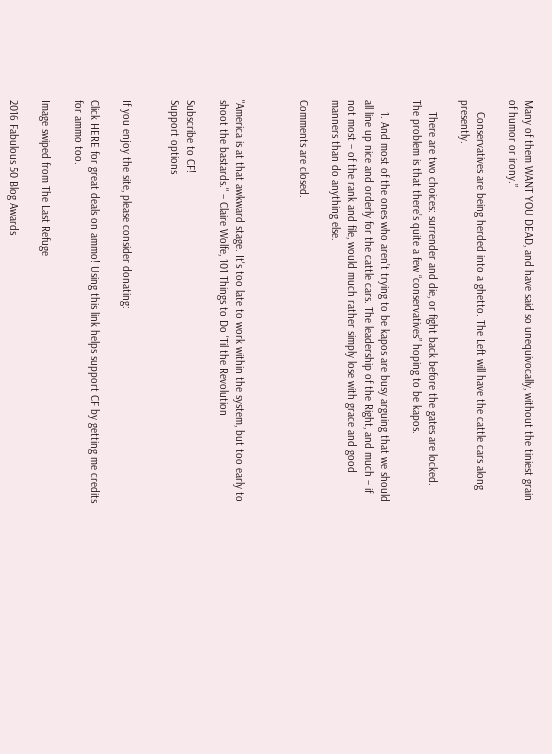Many of them WANT YOU DEAD, and have said so unequivocally, without the tiniest grain of humor or irony.”

    Conservatives are being herded into a ghetto. The Left will have the cattle cars along presently.

    There are two choices: surrender and die, or fight back before the gates are locked. The problem is that there’s quite a few “conservatives” hoping to be kapos.

    1. And most of the ones who aren’t trying to be kapos are busy arguing that we should all line up nice and orderly for the cattle cars. The leadership of the Right, and much – if not most – of the rank and file, would much rather simply lose with grace and good manners than do anything else.

Comments are closed.



"America is at that awkward stage. It's too late to work within the system, but too early to shoot the bastards." – Claire Wolfe, 101 Things to Do 'Til the Revolution

Subscribe to CF!
Support options


If you enjoy the site, please consider donating:

Click HERE for great deals on ammo! Using this link helps support CF by getting me credits for ammo too.

Image swiped from The Last Refuge

2016 Fabulous 50 Blog Awards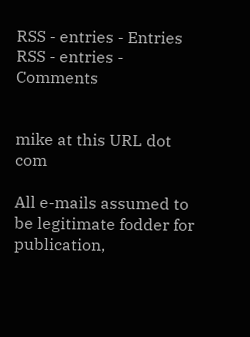RSS - entries - Entries
RSS - entries - Comments


mike at this URL dot com

All e-mails assumed to be legitimate fodder for publication,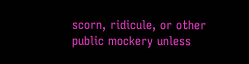scorn, ridicule, or other public mockery unless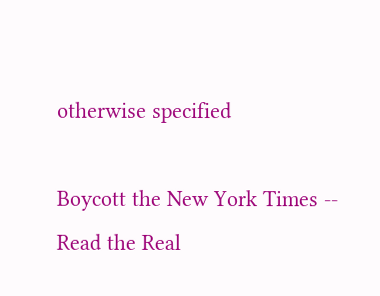otherwise specified

Boycott the New York Times -- Read the Real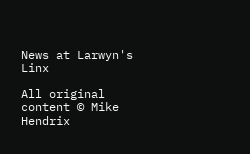News at Larwyn's Linx

All original content © Mike Hendrix